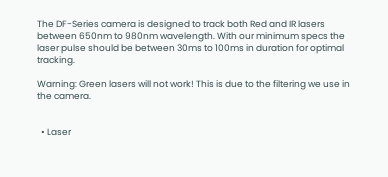The DF-Series camera is designed to track both Red and IR lasers between 650nm to 980nm wavelength. With our minimum specs the laser pulse should be between 30ms to 100ms in duration for optimal tracking.

Warning: Green lasers will not work! This is due to the filtering we use in the camera.


  • Laser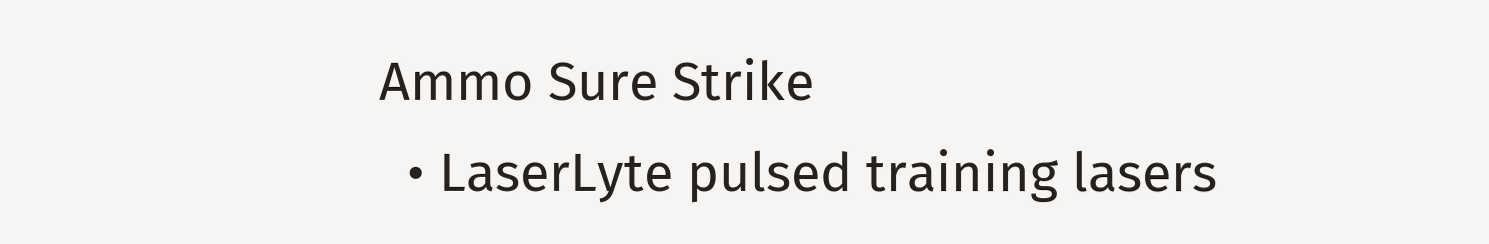Ammo Sure Strike
  • LaserLyte pulsed training lasers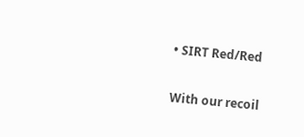• SIRT Red/Red

With our recoil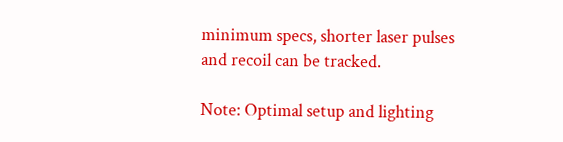minimum specs, shorter laser pulses and recoil can be tracked.

Note: Optimal setup and lighting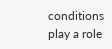conditions play a role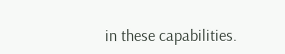in these capabilities.